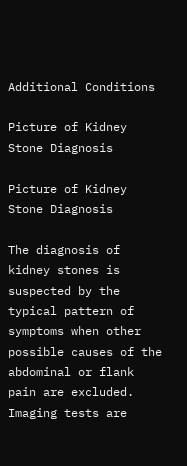Additional Conditions

Picture of Kidney Stone Diagnosis

Picture of Kidney Stone Diagnosis

The diagnosis of kidney stones is suspected by the typical pattern of symptoms when other possible causes of the abdominal or flank pain are excluded. Imaging tests are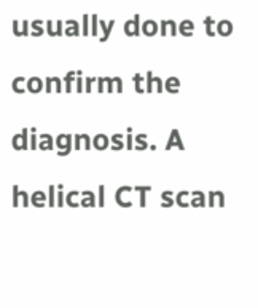usually done to confirm the diagnosis. A helical CT scan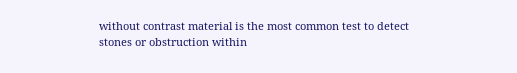without contrast material is the most common test to detect stones or obstruction within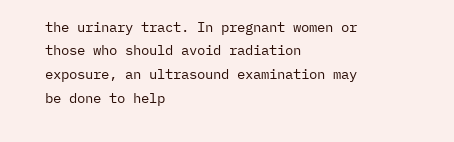the urinary tract. In pregnant women or those who should avoid radiation exposure, an ultrasound examination may be done to help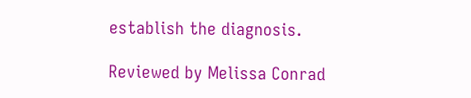establish the diagnosis.

Reviewed by Melissa Conrad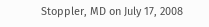Stoppler, MD on July 17, 2008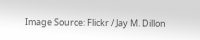Image Source: Flickr / Jay M. Dillon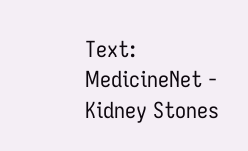Text: MedicineNet - Kidney Stones